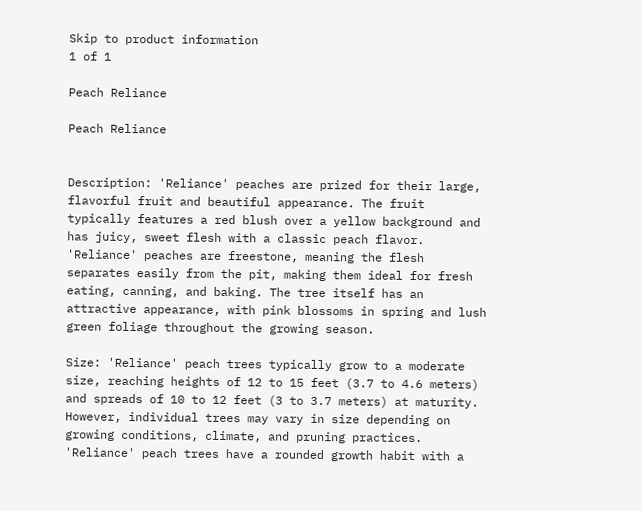Skip to product information
1 of 1

Peach Reliance

Peach Reliance


Description: 'Reliance' peaches are prized for their large, flavorful fruit and beautiful appearance. The fruit typically features a red blush over a yellow background and has juicy, sweet flesh with a classic peach flavor. 'Reliance' peaches are freestone, meaning the flesh separates easily from the pit, making them ideal for fresh eating, canning, and baking. The tree itself has an attractive appearance, with pink blossoms in spring and lush green foliage throughout the growing season.

Size: 'Reliance' peach trees typically grow to a moderate size, reaching heights of 12 to 15 feet (3.7 to 4.6 meters) and spreads of 10 to 12 feet (3 to 3.7 meters) at maturity. However, individual trees may vary in size depending on growing conditions, climate, and pruning practices. 'Reliance' peach trees have a rounded growth habit with a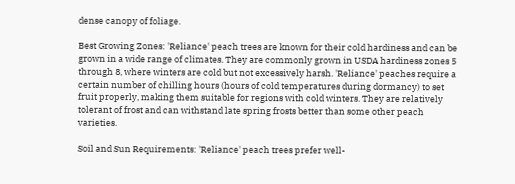dense canopy of foliage.

Best Growing Zones: 'Reliance' peach trees are known for their cold hardiness and can be grown in a wide range of climates. They are commonly grown in USDA hardiness zones 5 through 8, where winters are cold but not excessively harsh. 'Reliance' peaches require a certain number of chilling hours (hours of cold temperatures during dormancy) to set fruit properly, making them suitable for regions with cold winters. They are relatively tolerant of frost and can withstand late spring frosts better than some other peach varieties.

Soil and Sun Requirements: 'Reliance' peach trees prefer well-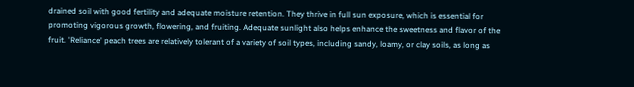drained soil with good fertility and adequate moisture retention. They thrive in full sun exposure, which is essential for promoting vigorous growth, flowering, and fruiting. Adequate sunlight also helps enhance the sweetness and flavor of the fruit. 'Reliance' peach trees are relatively tolerant of a variety of soil types, including sandy, loamy, or clay soils, as long as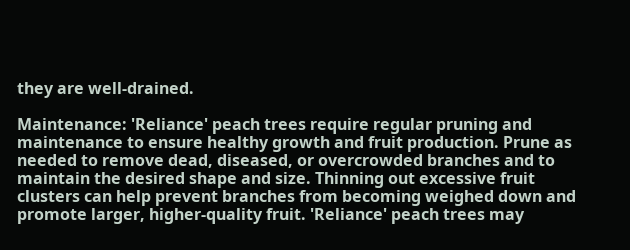they are well-drained.

Maintenance: 'Reliance' peach trees require regular pruning and maintenance to ensure healthy growth and fruit production. Prune as needed to remove dead, diseased, or overcrowded branches and to maintain the desired shape and size. Thinning out excessive fruit clusters can help prevent branches from becoming weighed down and promote larger, higher-quality fruit. 'Reliance' peach trees may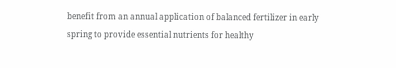benefit from an annual application of balanced fertilizer in early spring to provide essential nutrients for healthy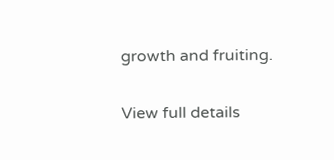growth and fruiting.

View full details